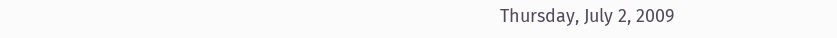Thursday, July 2, 2009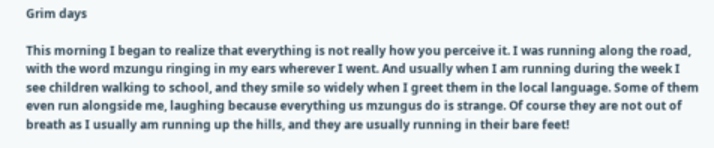Grim days

This morning I began to realize that everything is not really how you perceive it. I was running along the road, with the word mzungu ringing in my ears wherever I went. And usually when I am running during the week I see children walking to school, and they smile so widely when I greet them in the local language. Some of them even run alongside me, laughing because everything us mzungus do is strange. Of course they are not out of breath as I usually am running up the hills, and they are usually running in their bare feet!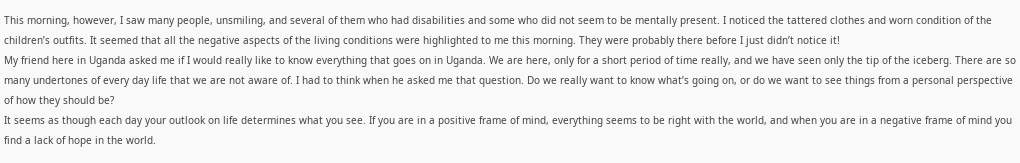This morning, however, I saw many people, unsmiling, and several of them who had disabilities and some who did not seem to be mentally present. I noticed the tattered clothes and worn condition of the children’s outfits. It seemed that all the negative aspects of the living conditions were highlighted to me this morning. They were probably there before I just didn’t notice it!
My friend here in Uganda asked me if I would really like to know everything that goes on in Uganda. We are here, only for a short period of time really, and we have seen only the tip of the iceberg. There are so many undertones of every day life that we are not aware of. I had to think when he asked me that question. Do we really want to know what’s going on, or do we want to see things from a personal perspective of how they should be?
It seems as though each day your outlook on life determines what you see. If you are in a positive frame of mind, everything seems to be right with the world, and when you are in a negative frame of mind you find a lack of hope in the world.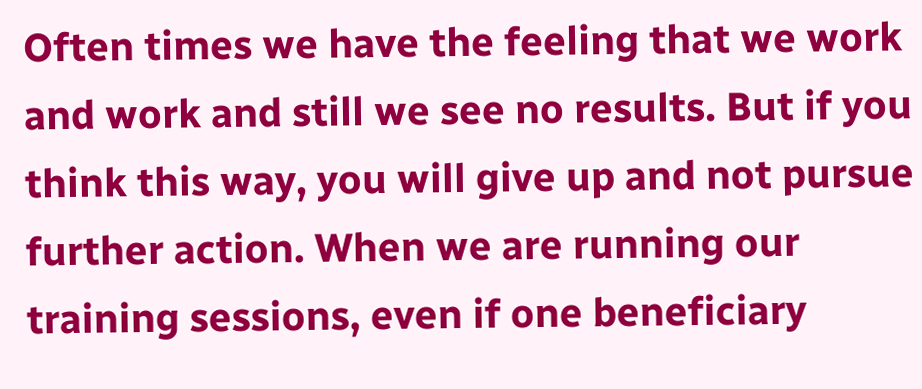Often times we have the feeling that we work and work and still we see no results. But if you think this way, you will give up and not pursue further action. When we are running our training sessions, even if one beneficiary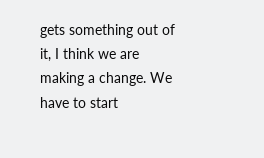gets something out of it, I think we are making a change. We have to start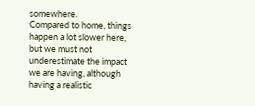somewhere.
Compared to home, things happen a lot slower here, but we must not underestimate the impact we are having, although having a realistic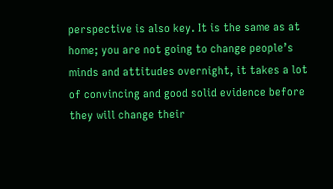perspective is also key. It is the same as at home; you are not going to change people’s minds and attitudes overnight, it takes a lot of convincing and good solid evidence before they will change their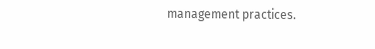management practices.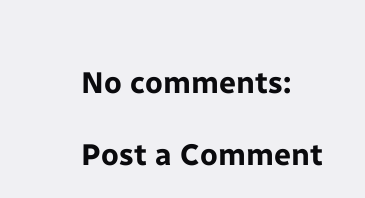No comments:

Post a Comment